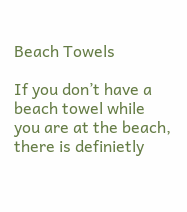Beach Towels

If you don’t have a beach towel while you are at the beach, there is definietly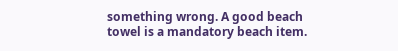something wrong. A good beach towel is a mandatory beach item.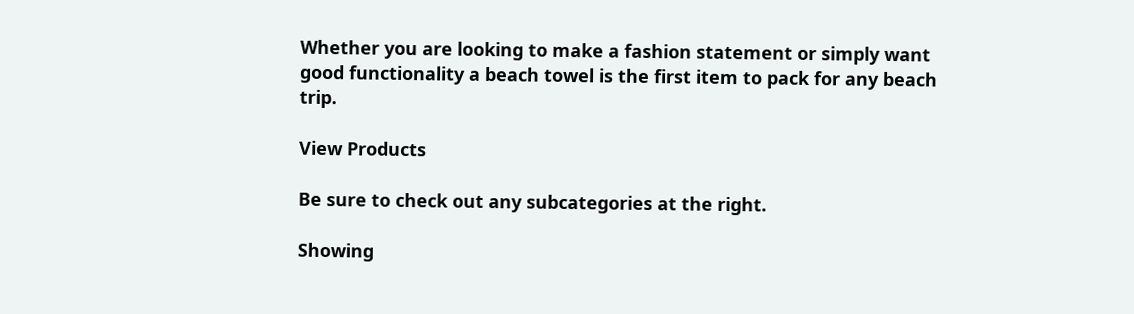Whether you are looking to make a fashion statement or simply want good functionality a beach towel is the first item to pack for any beach trip.

View Products

Be sure to check out any subcategories at the right.

Showing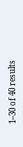1–30 of 40 results